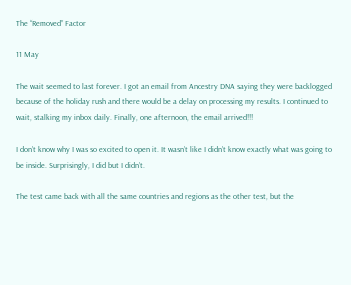The “Removed” Factor

11 May

The wait seemed to last forever. I got an email from Ancestry DNA saying they were backlogged because of the holiday rush and there would be a delay on processing my results. I continued to wait, stalking my inbox daily. Finally, one afternoon, the email arrived!!!

I don’t know why I was so excited to open it. It wasn’t like I didn’t know exactly what was going to be inside. Surprisingly, I did but I didn’t.

The test came back with all the same countries and regions as the other test, but the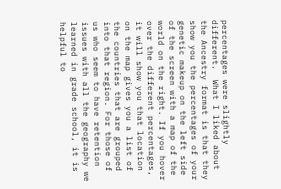percentages were slightly different.  What I liked about the Ancestry format is that they show you the percentages of your genetic makeup on the left side of the screen with a map of the world on the right. If you hover over the different percentages, it will show you that location on the map gives you a list of the countries that are grouped into that region. For those of us who seem to have retention issues with all the geography we learned in grade school, it is helpful to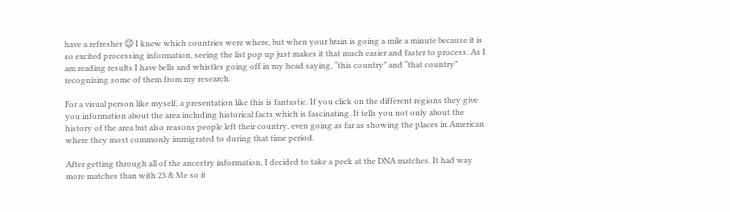have a refresher 😉 I knew which countries were where, but when your brain is going a mile a minute because it is so excited processing information, seeing the list pop up just makes it that much easier and faster to process. As I am reading results I have bells and whistles going off in my head saying, “this country” and “that country” recognizing some of them from my research.

For a visual person like myself, a presentation like this is fantastic. If you click on the different regions they give you information about the area including historical facts which is fascinating. It tells you not only about the history of the area but also reasons people left their country, even going as far as showing the places in American where they most commonly immigrated to during that time period.

After getting through all of the ancestry information, I decided to take a peek at the DNA matches. It had way more matches than with 23 & Me so it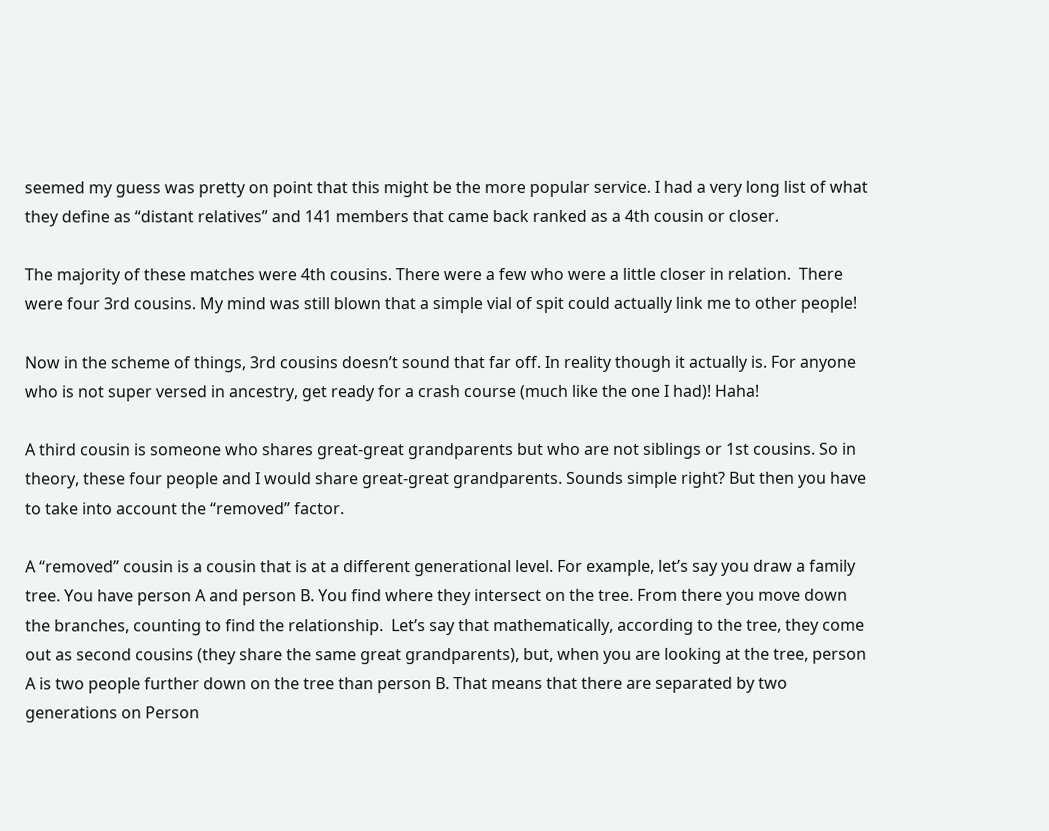seemed my guess was pretty on point that this might be the more popular service. I had a very long list of what they define as “distant relatives” and 141 members that came back ranked as a 4th cousin or closer.

The majority of these matches were 4th cousins. There were a few who were a little closer in relation.  There were four 3rd cousins. My mind was still blown that a simple vial of spit could actually link me to other people!

Now in the scheme of things, 3rd cousins doesn’t sound that far off. In reality though it actually is. For anyone who is not super versed in ancestry, get ready for a crash course (much like the one I had)! Haha!

A third cousin is someone who shares great-great grandparents but who are not siblings or 1st cousins. So in theory, these four people and I would share great-great grandparents. Sounds simple right? But then you have to take into account the “removed” factor.

A “removed” cousin is a cousin that is at a different generational level. For example, let’s say you draw a family tree. You have person A and person B. You find where they intersect on the tree. From there you move down the branches, counting to find the relationship.  Let’s say that mathematically, according to the tree, they come out as second cousins (they share the same great grandparents), but, when you are looking at the tree, person A is two people further down on the tree than person B. That means that there are separated by two generations on Person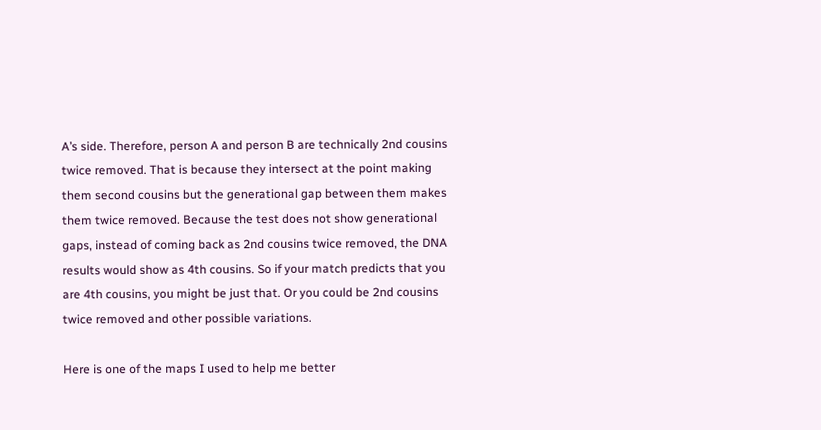A’s side. Therefore, person A and person B are technically 2nd cousins twice removed. That is because they intersect at the point making them second cousins but the generational gap between them makes them twice removed. Because the test does not show generational gaps, instead of coming back as 2nd cousins twice removed, the DNA results would show as 4th cousins. So if your match predicts that you are 4th cousins, you might be just that. Or you could be 2nd cousins twice removed and other possible variations.

Here is one of the maps I used to help me better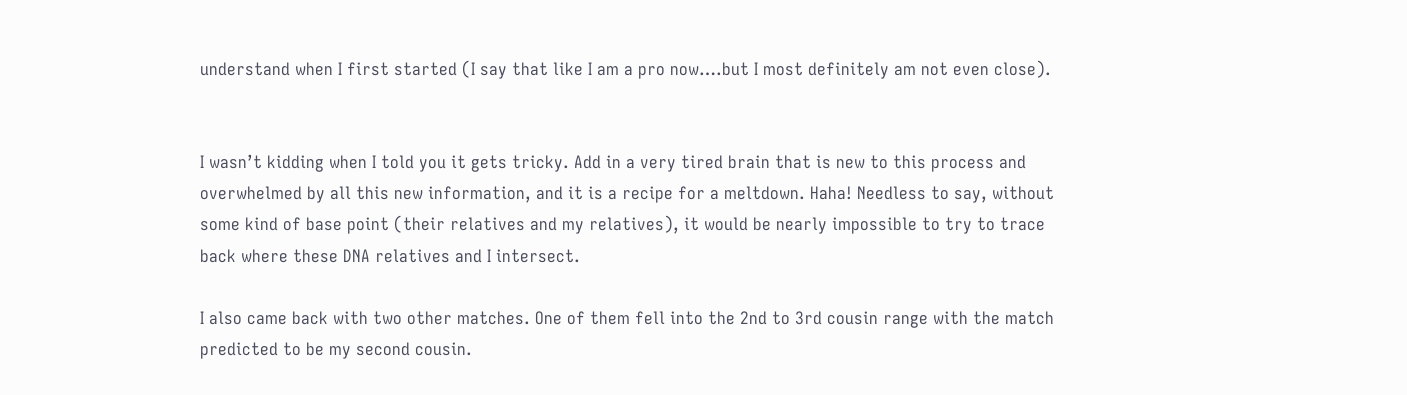understand when I first started (I say that like I am a pro now….but I most definitely am not even close).


I wasn’t kidding when I told you it gets tricky. Add in a very tired brain that is new to this process and overwhelmed by all this new information, and it is a recipe for a meltdown. Haha! Needless to say, without some kind of base point (their relatives and my relatives), it would be nearly impossible to try to trace back where these DNA relatives and I intersect.

I also came back with two other matches. One of them fell into the 2nd to 3rd cousin range with the match predicted to be my second cousin.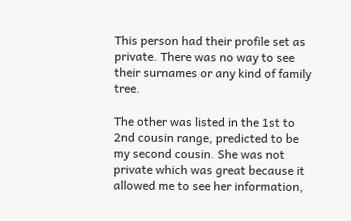This person had their profile set as private. There was no way to see their surnames or any kind of family tree.

The other was listed in the 1st to 2nd cousin range, predicted to be my second cousin. She was not private which was great because it allowed me to see her information,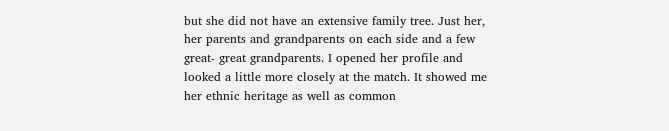but she did not have an extensive family tree. Just her, her parents and grandparents on each side and a few great- great grandparents. I opened her profile and looked a little more closely at the match. It showed me her ethnic heritage as well as common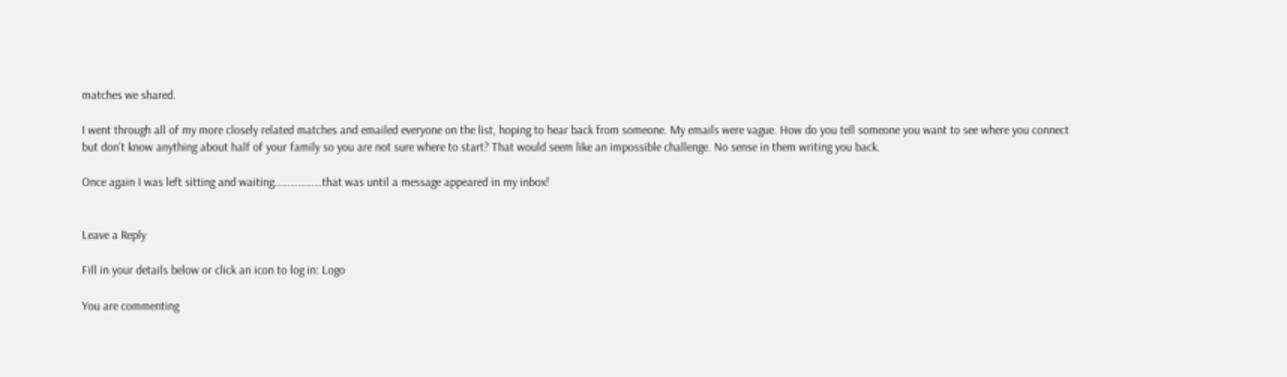matches we shared.

I went through all of my more closely related matches and emailed everyone on the list, hoping to hear back from someone. My emails were vague. How do you tell someone you want to see where you connect but don’t know anything about half of your family so you are not sure where to start? That would seem like an impossible challenge. No sense in them writing you back.

Once again I was left sitting and waiting………………that was until a message appeared in my inbox!


Leave a Reply

Fill in your details below or click an icon to log in: Logo

You are commenting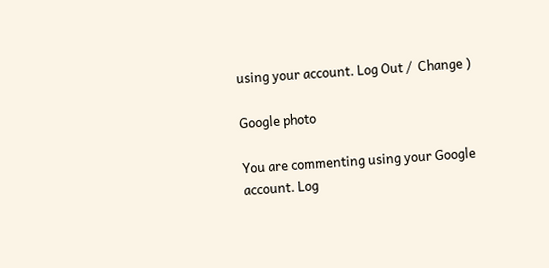using your account. Log Out /  Change )

Google photo

You are commenting using your Google account. Log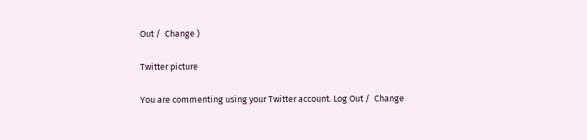Out /  Change )

Twitter picture

You are commenting using your Twitter account. Log Out /  Change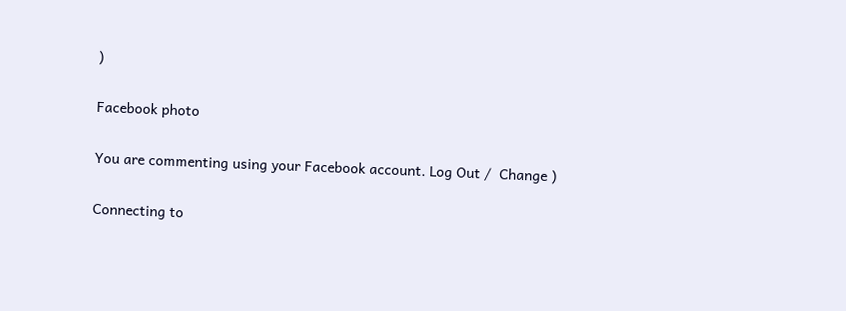)

Facebook photo

You are commenting using your Facebook account. Log Out /  Change )

Connecting to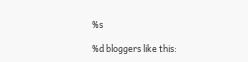%s

%d bloggers like this: